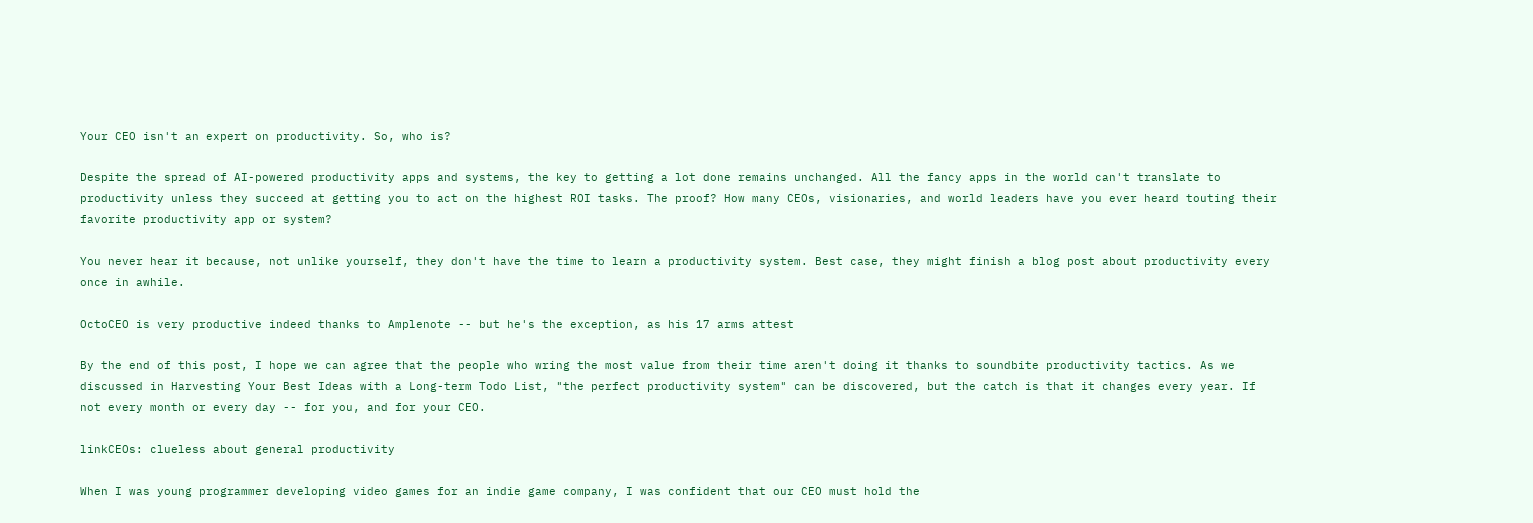Your CEO isn't an expert on productivity. So, who is?

Despite the spread of AI-powered productivity apps and systems, the key to getting a lot done remains unchanged. All the fancy apps in the world can't translate to productivity unless they succeed at getting you to act on the highest ROI tasks. The proof? How many CEOs, visionaries, and world leaders have you ever heard touting their favorite productivity app or system?

You never hear it because, not unlike yourself, they don't have the time to learn a productivity system. Best case, they might finish a blog post about productivity every once in awhile.

OctoCEO is very productive indeed thanks to Amplenote -- but he's the exception, as his 17 arms attest

By the end of this post, I hope we can agree that the people who wring the most value from their time aren't doing it thanks to soundbite productivity tactics. As we discussed in Harvesting Your Best Ideas with a Long-term Todo List, "the perfect productivity system" can be discovered, but the catch is that it changes every year. If not every month or every day -- for you, and for your CEO.

linkCEOs: clueless about general productivity

When I was young programmer developing video games for an indie game company, I was confident that our CEO must hold the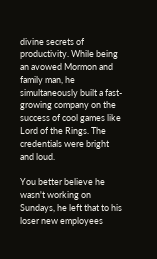divine secrets of productivity. While being an avowed Mormon and family man, he simultaneously built a fast-growing company on the success of cool games like Lord of the Rings. The credentials were bright and loud.

You better believe he wasn't working on Sundays, he left that to his loser new employees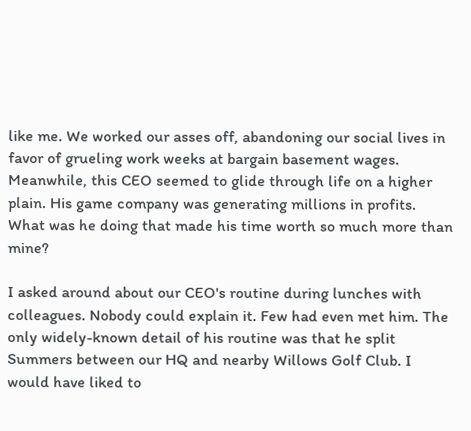like me. We worked our asses off, abandoning our social lives in favor of grueling work weeks at bargain basement wages. Meanwhile, this CEO seemed to glide through life on a higher plain. His game company was generating millions in profits. What was he doing that made his time worth so much more than mine?

I asked around about our CEO's routine during lunches with colleagues. Nobody could explain it. Few had even met him. The only widely-known detail of his routine was that he split Summers between our HQ and nearby Willows Golf Club. I would have liked to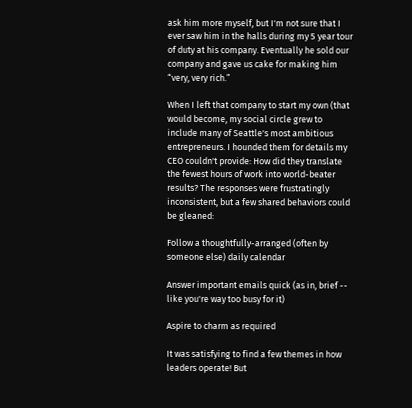ask him more myself, but I'm not sure that I ever saw him in the halls during my 5 year tour of duty at his company. Eventually he sold our company and gave us cake for making him “very, very rich.”

When I left that company to start my own (that would become, my social circle grew to include many of Seattle's most ambitious entrepreneurs. I hounded them for details my CEO couldn't provide: How did they translate the fewest hours of work into world-beater results? The responses were frustratingly inconsistent, but a few shared behaviors could be gleaned:

Follow a thoughtfully-arranged (often by someone else) daily calendar

Answer important emails quick (as in, brief -- like you're way too busy for it)

Aspire to charm as required

It was satisfying to find a few themes in how leaders operate! But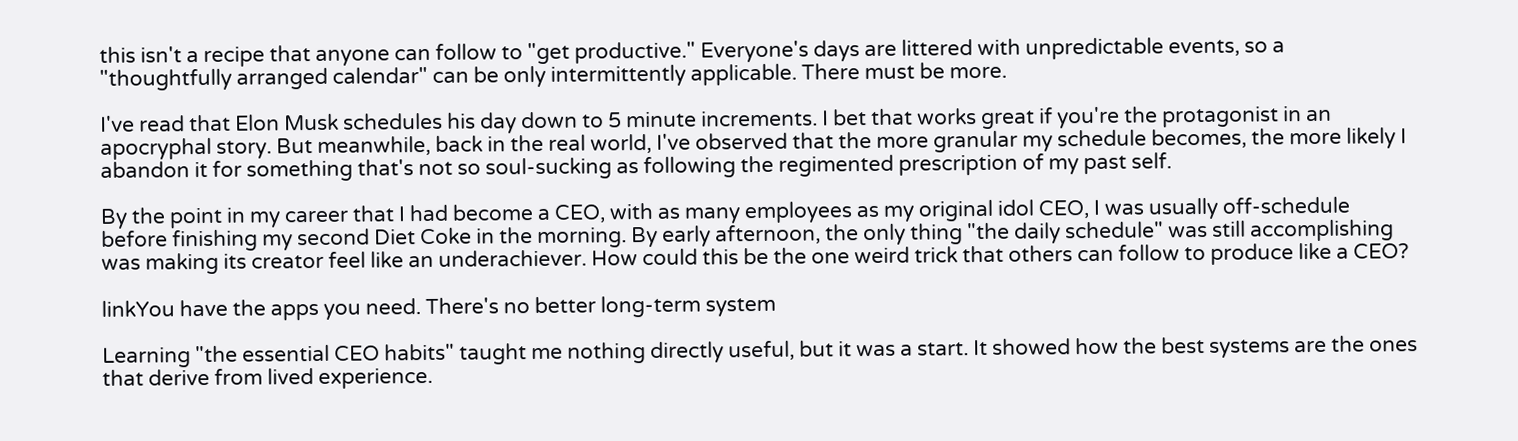this isn't a recipe that anyone can follow to "get productive." Everyone's days are littered with unpredictable events, so a "thoughtfully arranged calendar" can be only intermittently applicable. There must be more.

I've read that Elon Musk schedules his day down to 5 minute increments. I bet that works great if you're the protagonist in an apocryphal story. But meanwhile, back in the real world, I've observed that the more granular my schedule becomes, the more likely I abandon it for something that's not so soul-sucking as following the regimented prescription of my past self.

By the point in my career that I had become a CEO, with as many employees as my original idol CEO, I was usually off-schedule before finishing my second Diet Coke in the morning. By early afternoon, the only thing "the daily schedule" was still accomplishing was making its creator feel like an underachiever. How could this be the one weird trick that others can follow to produce like a CEO?

linkYou have the apps you need. There's no better long-term system

Learning "the essential CEO habits" taught me nothing directly useful, but it was a start. It showed how the best systems are the ones that derive from lived experience.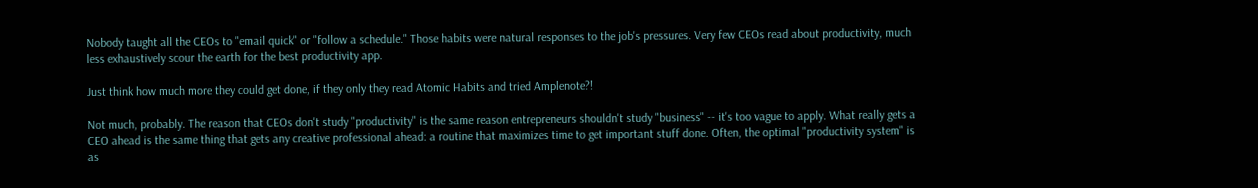Nobody taught all the CEOs to "email quick" or "follow a schedule." Those habits were natural responses to the job's pressures. Very few CEOs read about productivity, much less exhaustively scour the earth for the best productivity app.

Just think how much more they could get done, if they only they read Atomic Habits and tried Amplenote?!

Not much, probably. The reason that CEOs don't study "productivity" is the same reason entrepreneurs shouldn't study "business" -- it's too vague to apply. What really gets a CEO ahead is the same thing that gets any creative professional ahead: a routine that maximizes time to get important stuff done. Often, the optimal "productivity system" is as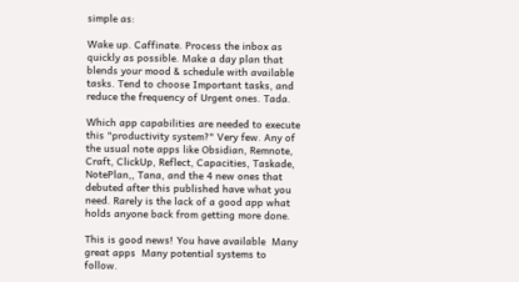simple as:

Wake up. Caffinate. Process the inbox as quickly as possible. Make a day plan that blends your mood & schedule with available tasks. Tend to choose Important tasks, and reduce the frequency of Urgent ones. Tada.

Which app capabilities are needed to execute this "productivity system?" Very few. Any of the usual note apps like Obsidian, Remnote, Craft, ClickUp, Reflect, Capacities, Taskade, NotePlan,, Tana, and the 4 new ones that debuted after this published have what you need. Rarely is the lack of a good app what holds anyone back from getting more done.

This is good news! You have available  Many great apps  Many potential systems to follow.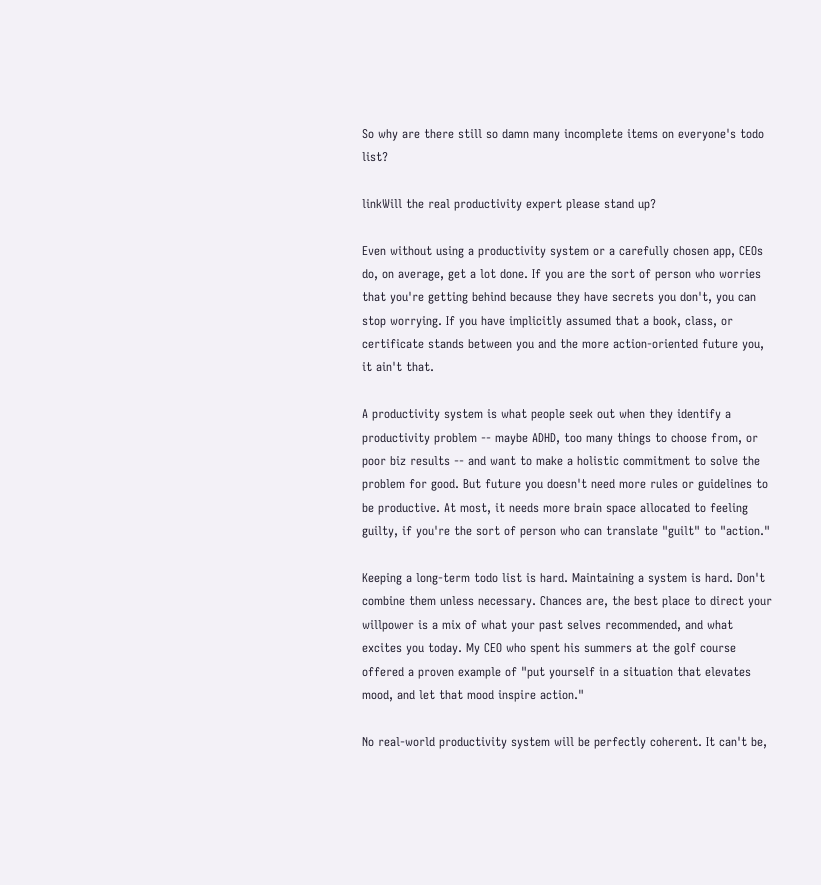So why are there still so damn many incomplete items on everyone's todo list?

linkWill the real productivity expert please stand up?

Even without using a productivity system or a carefully chosen app, CEOs do, on average, get a lot done. If you are the sort of person who worries that you're getting behind because they have secrets you don't, you can stop worrying. If you have implicitly assumed that a book, class, or certificate stands between you and the more action-oriented future you, it ain't that.

A productivity system is what people seek out when they identify a productivity problem -- maybe ADHD, too many things to choose from, or poor biz results -- and want to make a holistic commitment to solve the problem for good. But future you doesn't need more rules or guidelines to be productive. At most, it needs more brain space allocated to feeling guilty, if you're the sort of person who can translate "guilt" to "action."

Keeping a long-term todo list is hard. Maintaining a system is hard. Don't combine them unless necessary. Chances are, the best place to direct your willpower is a mix of what your past selves recommended, and what excites you today. My CEO who spent his summers at the golf course offered a proven example of "put yourself in a situation that elevates mood, and let that mood inspire action."

No real-world productivity system will be perfectly coherent. It can't be,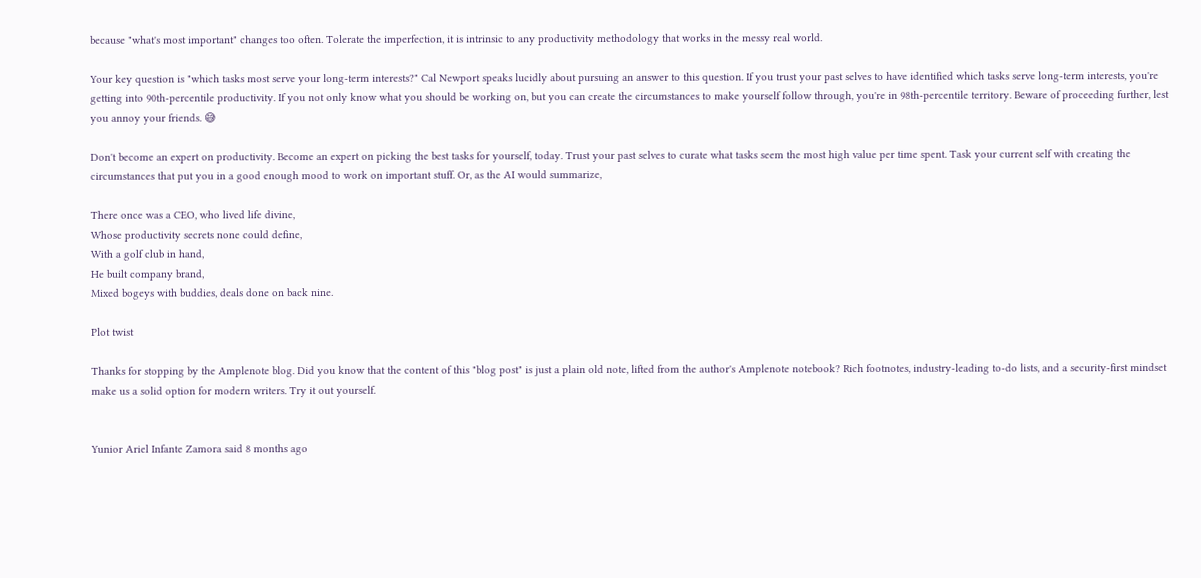because "what's most important" changes too often. Tolerate the imperfection, it is intrinsic to any productivity methodology that works in the messy real world.

Your key question is "which tasks most serve your long-term interests?" Cal Newport speaks lucidly about pursuing an answer to this question. If you trust your past selves to have identified which tasks serve long-term interests, you're getting into 90th-percentile productivity. If you not only know what you should be working on, but you can create the circumstances to make yourself follow through, you're in 98th-percentile territory. Beware of proceeding further, lest you annoy your friends. 😅

Don't become an expert on productivity. Become an expert on picking the best tasks for yourself, today. Trust your past selves to curate what tasks seem the most high value per time spent. Task your current self with creating the circumstances that put you in a good enough mood to work on important stuff. Or, as the AI would summarize,

There once was a CEO, who lived life divine,
Whose productivity secrets none could define,
With a golf club in hand,
He built company brand,
Mixed bogeys with buddies, deals done on back nine.

Plot twist

Thanks for stopping by the Amplenote blog. Did you know that the content of this "blog post" is just a plain old note, lifted from the author's Amplenote notebook? Rich footnotes, industry-leading to-do lists, and a security-first mindset make us a solid option for modern writers. Try it out yourself.


Yunior Ariel Infante Zamora said 8 months ago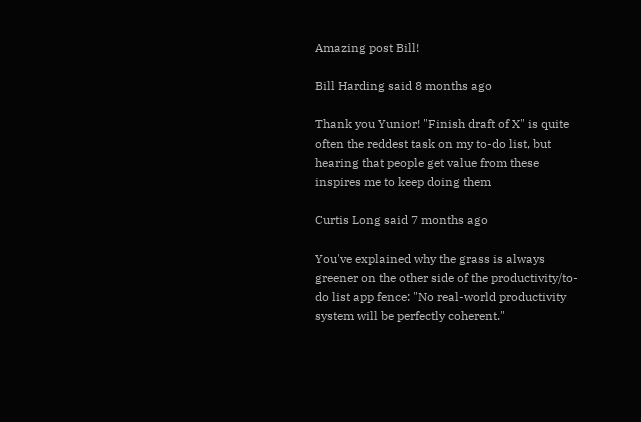Amazing post Bill!

Bill Harding said 8 months ago

Thank you Yunior! "Finish draft of X" is quite often the reddest task on my to-do list, but hearing that people get value from these inspires me to keep doing them

Curtis Long said 7 months ago

You've explained why the grass is always greener on the other side of the productivity/to-do list app fence: "No real-world productivity system will be perfectly coherent."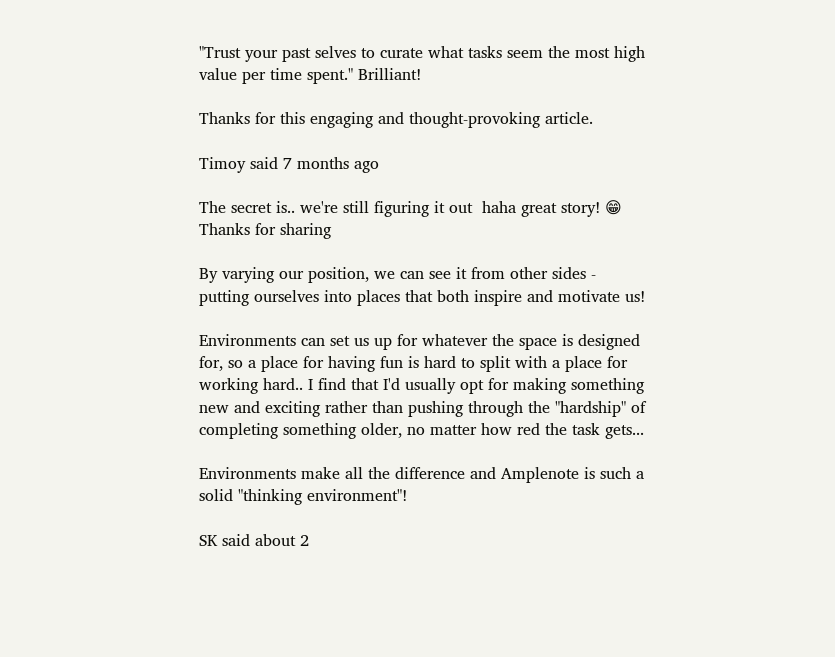"Trust your past selves to curate what tasks seem the most high value per time spent." Brilliant!

Thanks for this engaging and thought-provoking article.

Timoy said 7 months ago

The secret is.. we're still figuring it out  haha great story! 😁 Thanks for sharing

By varying our position, we can see it from other sides - putting ourselves into places that both inspire and motivate us!

Environments can set us up for whatever the space is designed for, so a place for having fun is hard to split with a place for working hard.. I find that I'd usually opt for making something new and exciting rather than pushing through the "hardship" of completing something older, no matter how red the task gets...

Environments make all the difference and Amplenote is such a solid "thinking environment"!

SK said about 2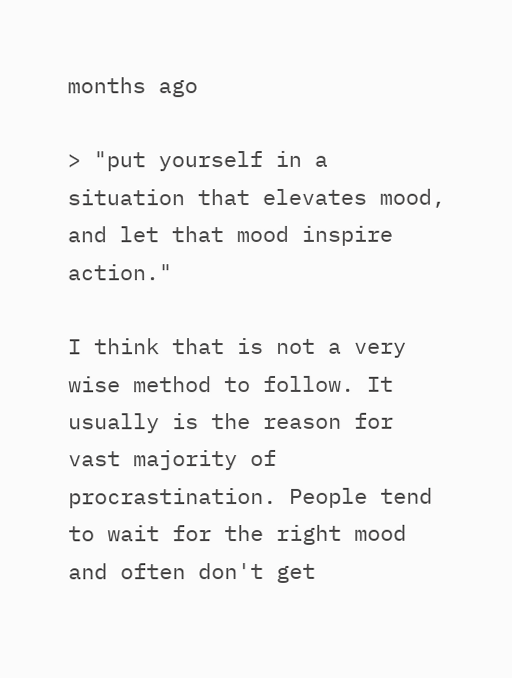months ago

> "put yourself in a situation that elevates mood, and let that mood inspire action."

I think that is not a very wise method to follow. It usually is the reason for vast majority of procrastination. People tend to wait for the right mood and often don't get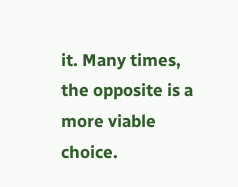it. Many times, the opposite is a more viable choice.